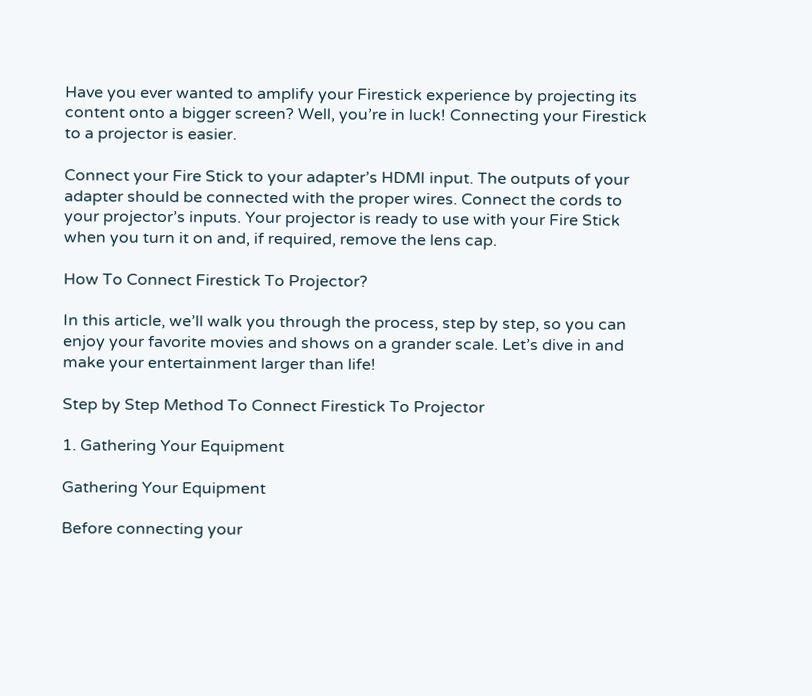Have you ever wanted to amplify your Firestick experience by projecting its content onto a bigger screen? Well, you’re in luck! Connecting your Firestick to a projector is easier.

Connect your Fire Stick to your adapter’s HDMI input. The outputs of your adapter should be connected with the proper wires. Connect the cords to your projector’s inputs. Your projector is ready to use with your Fire Stick when you turn it on and, if required, remove the lens cap.

How To Connect Firestick To Projector?

In this article, we’ll walk you through the process, step by step, so you can enjoy your favorite movies and shows on a grander scale. Let’s dive in and make your entertainment larger than life!

Step by Step Method To Connect Firestick To Projector

1. Gathering Your Equipment

Gathering Your Equipment

Before connecting your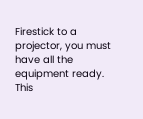Firestick to a projector, you must have all the equipment ready. This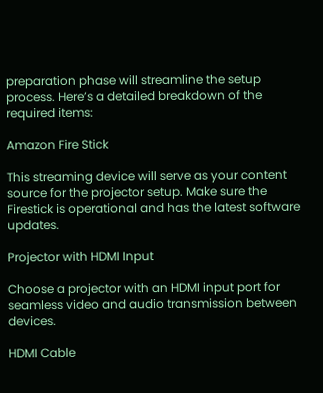preparation phase will streamline the setup process. Here’s a detailed breakdown of the required items:

Amazon Fire Stick

This streaming device will serve as your content source for the projector setup. Make sure the Firestick is operational and has the latest software updates.

Projector with HDMI Input

Choose a projector with an HDMI input port for seamless video and audio transmission between devices.

HDMI Cable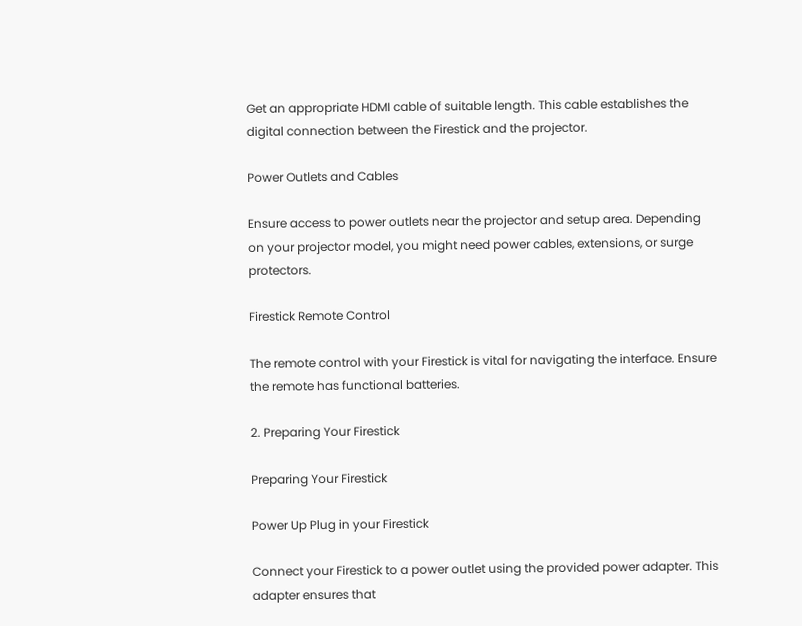Get an appropriate HDMI cable of suitable length. This cable establishes the digital connection between the Firestick and the projector.

Power Outlets and Cables

Ensure access to power outlets near the projector and setup area. Depending on your projector model, you might need power cables, extensions, or surge protectors.

Firestick Remote Control

The remote control with your Firestick is vital for navigating the interface. Ensure the remote has functional batteries.

2. Preparing Your Firestick

Preparing Your Firestick

Power Up Plug in your Firestick

Connect your Firestick to a power outlet using the provided power adapter. This adapter ensures that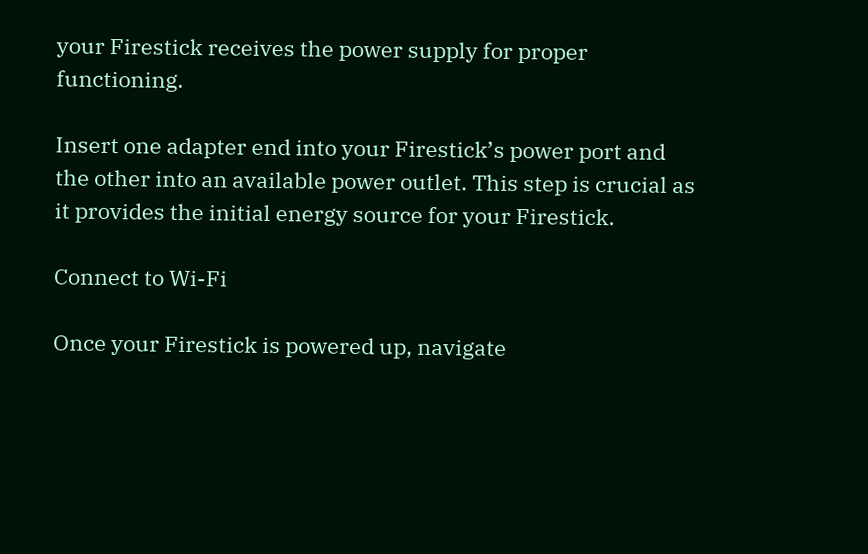your Firestick receives the power supply for proper functioning.

Insert one adapter end into your Firestick’s power port and the other into an available power outlet. This step is crucial as it provides the initial energy source for your Firestick.

Connect to Wi-Fi

Once your Firestick is powered up, navigate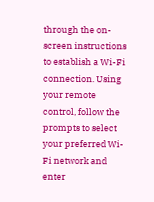through the on-screen instructions to establish a Wi-Fi connection. Using your remote control, follow the prompts to select your preferred Wi-Fi network and enter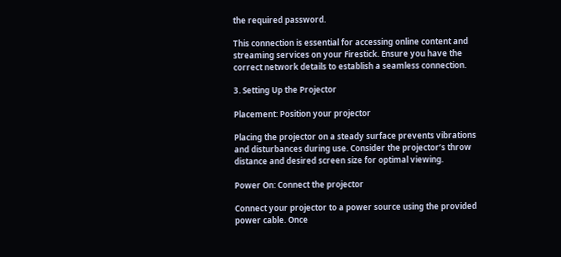the required password.

This connection is essential for accessing online content and streaming services on your Firestick. Ensure you have the correct network details to establish a seamless connection.

3. Setting Up the Projector

Placement: Position your projector

Placing the projector on a steady surface prevents vibrations and disturbances during use. Consider the projector’s throw distance and desired screen size for optimal viewing.

Power On: Connect the projector

Connect your projector to a power source using the provided power cable. Once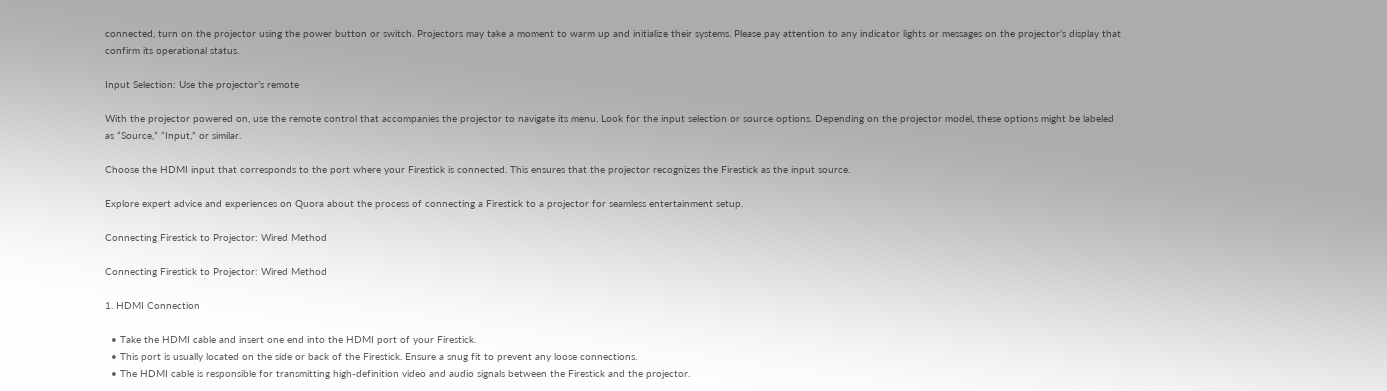connected, turn on the projector using the power button or switch. Projectors may take a moment to warm up and initialize their systems. Please pay attention to any indicator lights or messages on the projector’s display that confirm its operational status.

Input Selection: Use the projector’s remote

With the projector powered on, use the remote control that accompanies the projector to navigate its menu. Look for the input selection or source options. Depending on the projector model, these options might be labeled as “Source,” “Input,” or similar.

Choose the HDMI input that corresponds to the port where your Firestick is connected. This ensures that the projector recognizes the Firestick as the input source.

Explore expert advice and experiences on Quora about the process of connecting a Firestick to a projector for seamless entertainment setup.

Connecting Firestick to Projector: Wired Method

Connecting Firestick to Projector: Wired Method

1. HDMI Connection

  • Take the HDMI cable and insert one end into the HDMI port of your Firestick.
  • This port is usually located on the side or back of the Firestick. Ensure a snug fit to prevent any loose connections.
  • The HDMI cable is responsible for transmitting high-definition video and audio signals between the Firestick and the projector.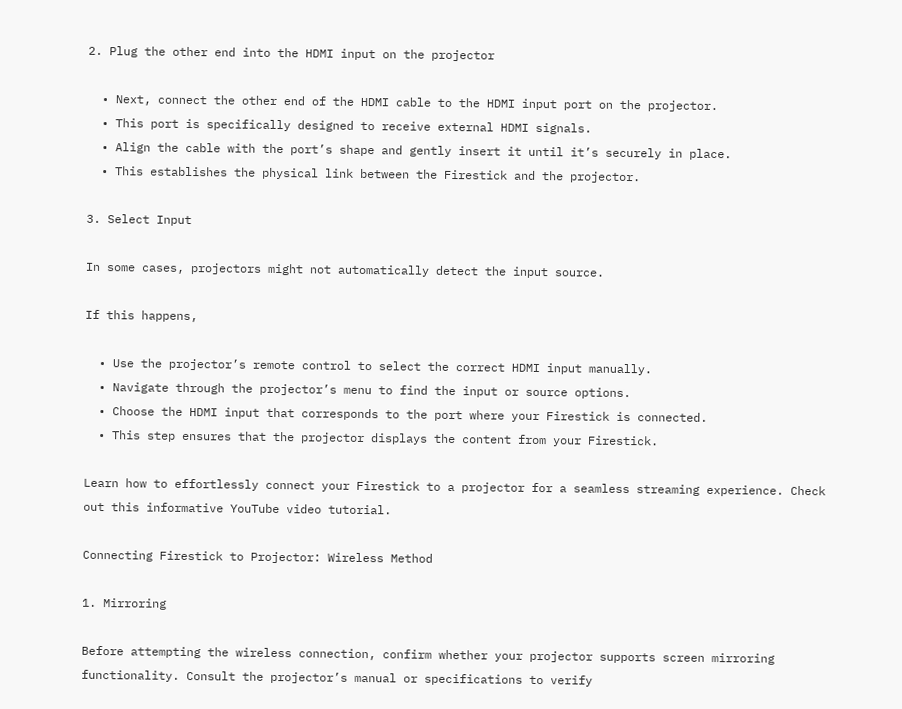2. Plug the other end into the HDMI input on the projector

  • Next, connect the other end of the HDMI cable to the HDMI input port on the projector.
  • This port is specifically designed to receive external HDMI signals.
  • Align the cable with the port’s shape and gently insert it until it’s securely in place.
  • This establishes the physical link between the Firestick and the projector.

3. Select Input

In some cases, projectors might not automatically detect the input source.

If this happens,

  • Use the projector’s remote control to select the correct HDMI input manually.
  • Navigate through the projector’s menu to find the input or source options.
  • Choose the HDMI input that corresponds to the port where your Firestick is connected.
  • This step ensures that the projector displays the content from your Firestick.

Learn how to effortlessly connect your Firestick to a projector for a seamless streaming experience. Check out this informative YouTube video tutorial.

Connecting Firestick to Projector: Wireless Method

1. Mirroring

Before attempting the wireless connection, confirm whether your projector supports screen mirroring functionality. Consult the projector’s manual or specifications to verify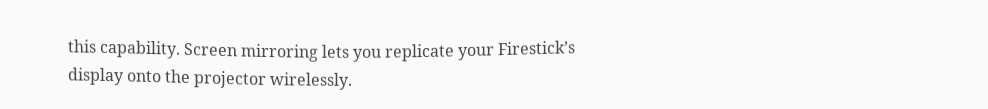this capability. Screen mirroring lets you replicate your Firestick’s display onto the projector wirelessly.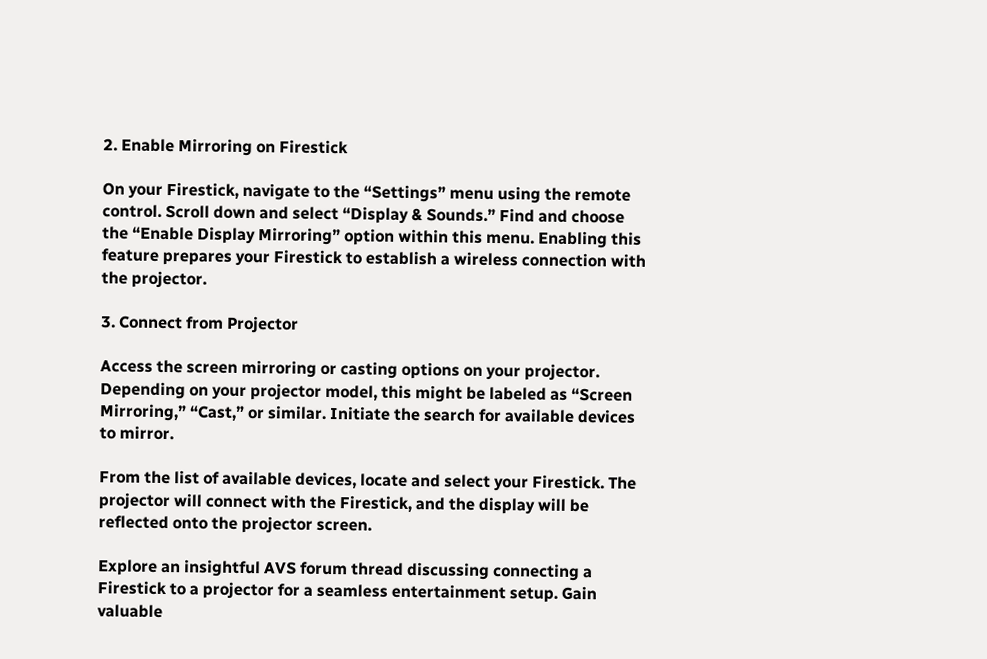2. Enable Mirroring on Firestick

On your Firestick, navigate to the “Settings” menu using the remote control. Scroll down and select “Display & Sounds.” Find and choose the “Enable Display Mirroring” option within this menu. Enabling this feature prepares your Firestick to establish a wireless connection with the projector.

3. Connect from Projector

Access the screen mirroring or casting options on your projector. Depending on your projector model, this might be labeled as “Screen Mirroring,” “Cast,” or similar. Initiate the search for available devices to mirror.

From the list of available devices, locate and select your Firestick. The projector will connect with the Firestick, and the display will be reflected onto the projector screen.

Explore an insightful AVS forum thread discussing connecting a Firestick to a projector for a seamless entertainment setup. Gain valuable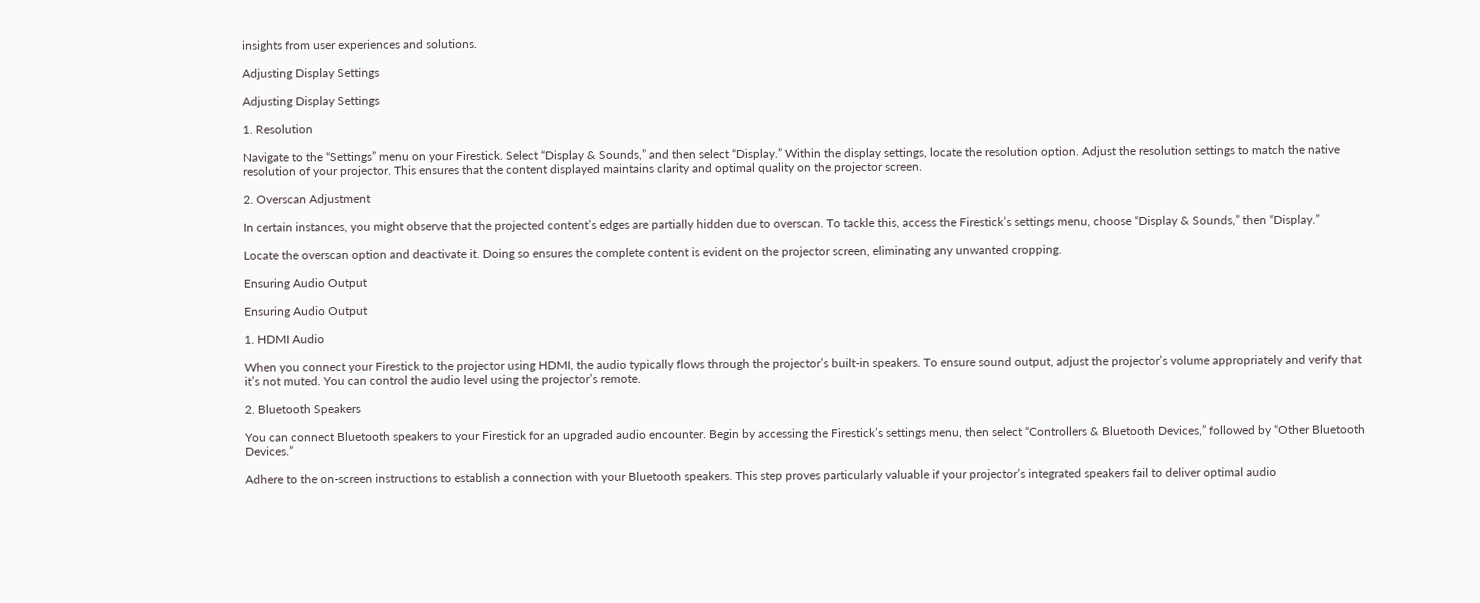insights from user experiences and solutions.

Adjusting Display Settings

Adjusting Display Settings

1. Resolution

Navigate to the “Settings” menu on your Firestick. Select “Display & Sounds,” and then select “Display.” Within the display settings, locate the resolution option. Adjust the resolution settings to match the native resolution of your projector. This ensures that the content displayed maintains clarity and optimal quality on the projector screen.

2. Overscan Adjustment

In certain instances, you might observe that the projected content’s edges are partially hidden due to overscan. To tackle this, access the Firestick’s settings menu, choose “Display & Sounds,” then “Display.”

Locate the overscan option and deactivate it. Doing so ensures the complete content is evident on the projector screen, eliminating any unwanted cropping.

Ensuring Audio Output

Ensuring Audio Output

1. HDMI Audio

When you connect your Firestick to the projector using HDMI, the audio typically flows through the projector’s built-in speakers. To ensure sound output, adjust the projector’s volume appropriately and verify that it’s not muted. You can control the audio level using the projector’s remote.

2. Bluetooth Speakers

You can connect Bluetooth speakers to your Firestick for an upgraded audio encounter. Begin by accessing the Firestick’s settings menu, then select “Controllers & Bluetooth Devices,” followed by “Other Bluetooth Devices.”

Adhere to the on-screen instructions to establish a connection with your Bluetooth speakers. This step proves particularly valuable if your projector’s integrated speakers fail to deliver optimal audio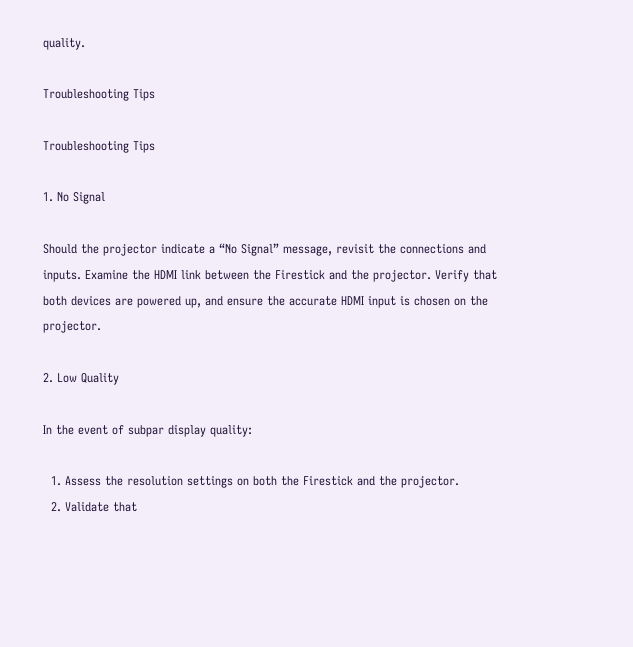quality.

Troubleshooting Tips

Troubleshooting Tips

1. No Signal

Should the projector indicate a “No Signal” message, revisit the connections and inputs. Examine the HDMI link between the Firestick and the projector. Verify that both devices are powered up, and ensure the accurate HDMI input is chosen on the projector.

2. Low Quality

In the event of subpar display quality:

  1. Assess the resolution settings on both the Firestick and the projector.
  2. Validate that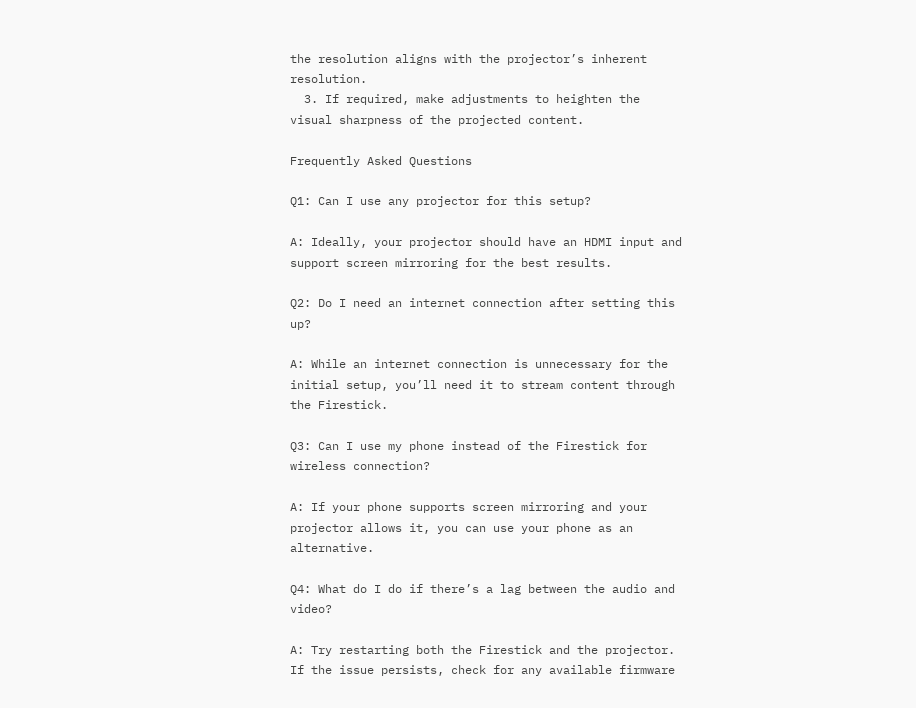the resolution aligns with the projector’s inherent resolution.
  3. If required, make adjustments to heighten the visual sharpness of the projected content.

Frequently Asked Questions

Q1: Can I use any projector for this setup?

A: Ideally, your projector should have an HDMI input and support screen mirroring for the best results.

Q2: Do I need an internet connection after setting this up?

A: While an internet connection is unnecessary for the initial setup, you’ll need it to stream content through the Firestick.

Q3: Can I use my phone instead of the Firestick for wireless connection?

A: If your phone supports screen mirroring and your projector allows it, you can use your phone as an alternative.

Q4: What do I do if there’s a lag between the audio and video?

A: Try restarting both the Firestick and the projector. If the issue persists, check for any available firmware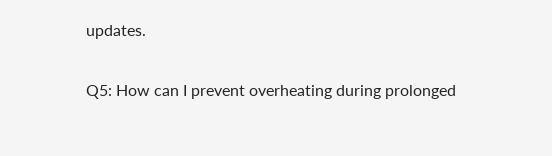updates.

Q5: How can I prevent overheating during prolonged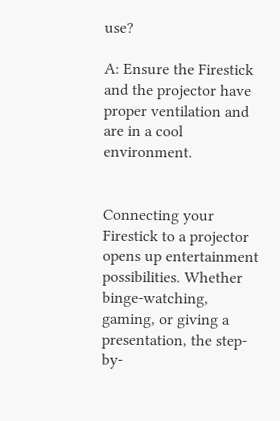use?

A: Ensure the Firestick and the projector have proper ventilation and are in a cool environment.


Connecting your Firestick to a projector opens up entertainment possibilities. Whether binge-watching, gaming, or giving a presentation, the step-by-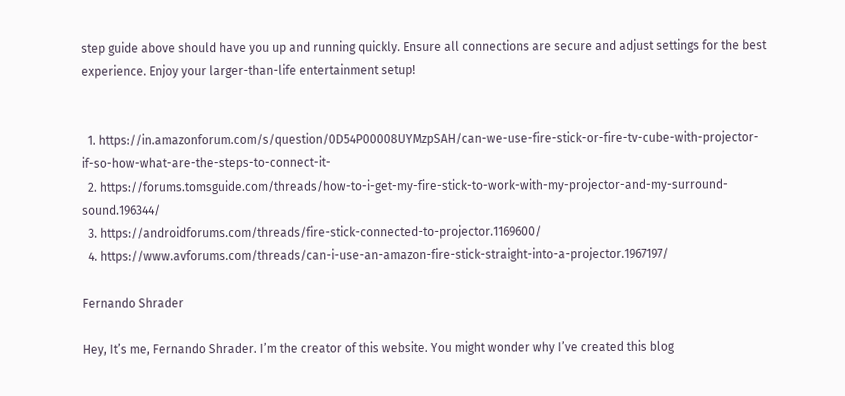step guide above should have you up and running quickly. Ensure all connections are secure and adjust settings for the best experience. Enjoy your larger-than-life entertainment setup!


  1. https://in.amazonforum.com/s/question/0D54P00008UYMzpSAH/can-we-use-fire-stick-or-fire-tv-cube-with-projector-if-so-how-what-are-the-steps-to-connect-it-
  2. https://forums.tomsguide.com/threads/how-to-i-get-my-fire-stick-to-work-with-my-projector-and-my-surround-sound.196344/
  3. https://androidforums.com/threads/fire-stick-connected-to-projector.1169600/
  4. https://www.avforums.com/threads/can-i-use-an-amazon-fire-stick-straight-into-a-projector.1967197/

Fernando Shrader

Hey, It’s me, Fernando Shrader. I’m the creator of this website. You might wonder why I’ve created this blog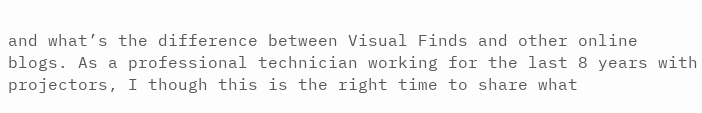and what’s the difference between Visual Finds and other online blogs. As a professional technician working for the last 8 years with projectors, I though this is the right time to share what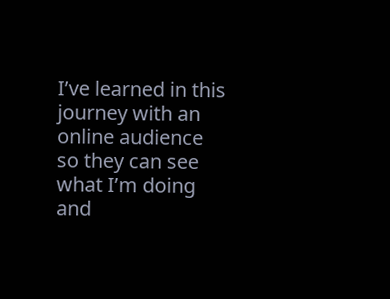I’ve learned in this journey with an online audience so they can see what I’m doing and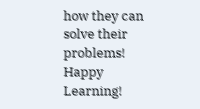how they can solve their problems! Happy Learning!